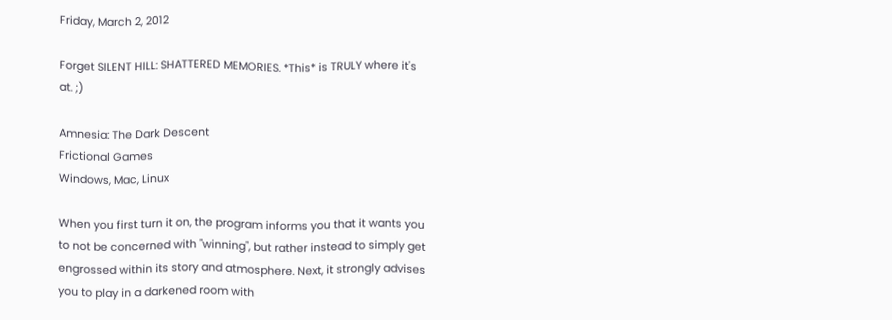Friday, March 2, 2012

Forget SILENT HILL: SHATTERED MEMORIES. *This* is TRULY where it's at. ;)

Amnesia: The Dark Descent
Frictional Games
Windows, Mac, Linux

When you first turn it on, the program informs you that it wants you to not be concerned with "winning", but rather instead to simply get engrossed within its story and atmosphere. Next, it strongly advises you to play in a darkened room with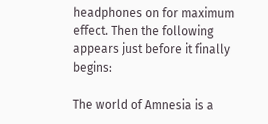headphones on for maximum effect. Then the following appears just before it finally begins:

The world of Amnesia is a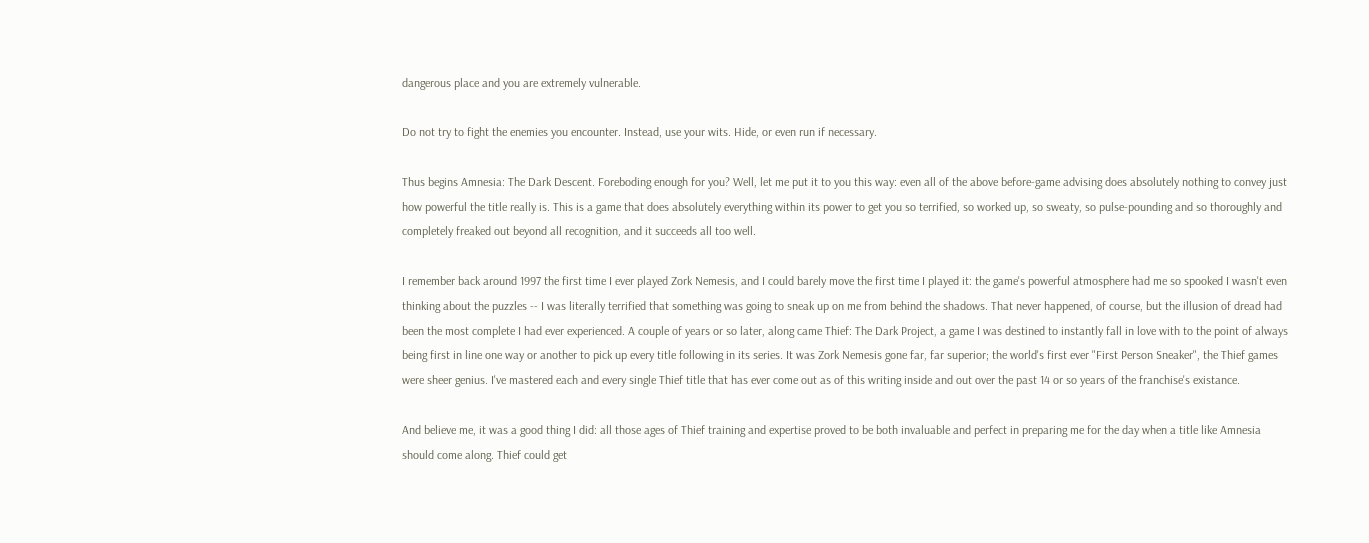dangerous place and you are extremely vulnerable.

Do not try to fight the enemies you encounter. Instead, use your wits. Hide, or even run if necessary.

Thus begins Amnesia: The Dark Descent. Foreboding enough for you? Well, let me put it to you this way: even all of the above before-game advising does absolutely nothing to convey just how powerful the title really is. This is a game that does absolutely everything within its power to get you so terrified, so worked up, so sweaty, so pulse-pounding and so thoroughly and completely freaked out beyond all recognition, and it succeeds all too well.

I remember back around 1997 the first time I ever played Zork Nemesis, and I could barely move the first time I played it: the game's powerful atmosphere had me so spooked I wasn't even thinking about the puzzles -- I was literally terrified that something was going to sneak up on me from behind the shadows. That never happened, of course, but the illusion of dread had been the most complete I had ever experienced. A couple of years or so later, along came Thief: The Dark Project, a game I was destined to instantly fall in love with to the point of always being first in line one way or another to pick up every title following in its series. It was Zork Nemesis gone far, far superior; the world's first ever "First Person Sneaker", the Thief games were sheer genius. I've mastered each and every single Thief title that has ever come out as of this writing inside and out over the past 14 or so years of the franchise's existance.

And believe me, it was a good thing I did: all those ages of Thief training and expertise proved to be both invaluable and perfect in preparing me for the day when a title like Amnesia should come along. Thief could get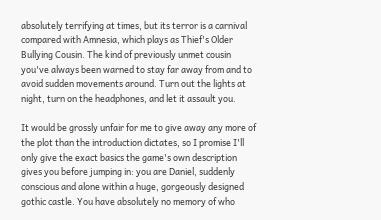absolutely terrifying at times, but its terror is a carnival compared with Amnesia, which plays as Thief's Older Bullying Cousin. The kind of previously unmet cousin you've always been warned to stay far away from and to avoid sudden movements around. Turn out the lights at night, turn on the headphones, and let it assault you.

It would be grossly unfair for me to give away any more of the plot than the introduction dictates, so I promise I'll only give the exact basics the game's own description gives you before jumping in: you are Daniel, suddenly conscious and alone within a huge, gorgeously designed gothic castle. You have absolutely no memory of who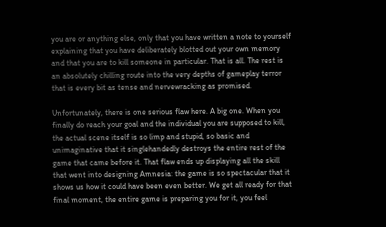you are or anything else, only that you have written a note to yourself explaining that you have deliberately blotted out your own memory and that you are to kill someone in particular. That is all. The rest is an absolutely chilling route into the very depths of gameplay terror that is every bit as tense and nervewracking as promised.

Unfortunately, there is one serious flaw here. A big one. When you finally do reach your goal and the individual you are supposed to kill, the actual scene itself is so limp and stupid, so basic and unimaginative that it singlehandedly destroys the entire rest of the game that came before it. That flaw ends up displaying all the skill that went into designing Amnesia: the game is so spectacular that it shows us how it could have been even better. We get all ready for that final moment, the entire game is preparing you for it, you feel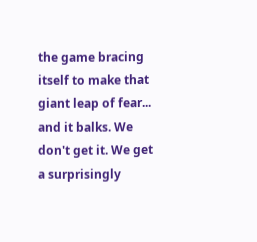the game bracing itself to make that giant leap of fear... and it balks. We don't get it. We get a surprisingly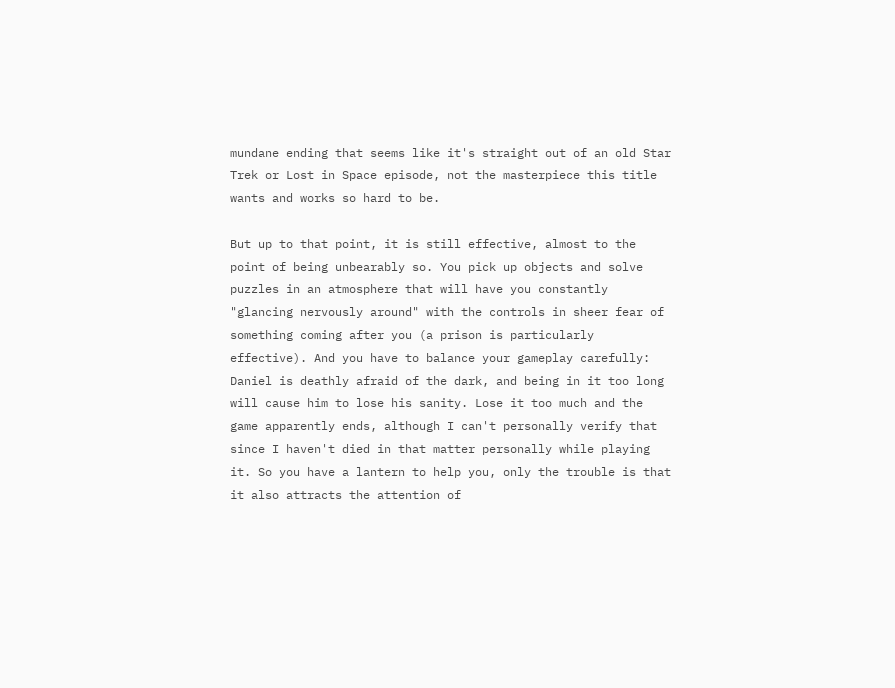mundane ending that seems like it's straight out of an old Star Trek or Lost in Space episode, not the masterpiece this title wants and works so hard to be.

But up to that point, it is still effective, almost to the point of being unbearably so. You pick up objects and solve puzzles in an atmosphere that will have you constantly "glancing nervously around" with the controls in sheer fear of something coming after you (a prison is particularly effective). And you have to balance your gameplay carefully: Daniel is deathly afraid of the dark, and being in it too long will cause him to lose his sanity. Lose it too much and the game apparently ends, although I can't personally verify that since I haven't died in that matter personally while playing it. So you have a lantern to help you, only the trouble is that it also attracts the attention of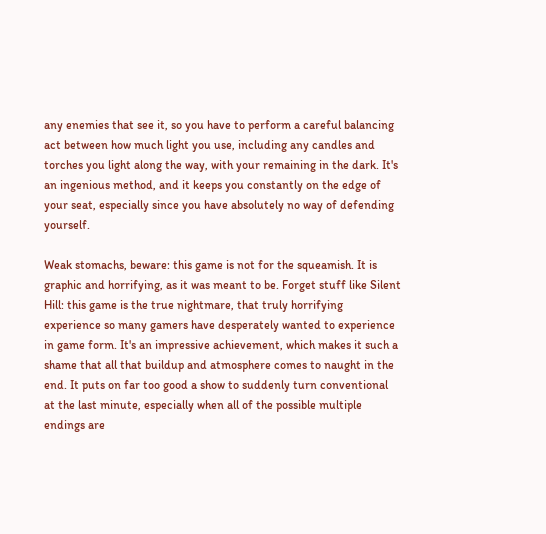any enemies that see it, so you have to perform a careful balancing act between how much light you use, including any candles and torches you light along the way, with your remaining in the dark. It's an ingenious method, and it keeps you constantly on the edge of your seat, especially since you have absolutely no way of defending yourself.

Weak stomachs, beware: this game is not for the squeamish. It is graphic and horrifying, as it was meant to be. Forget stuff like Silent Hill: this game is the true nightmare, that truly horrifying experience so many gamers have desperately wanted to experience in game form. It's an impressive achievement, which makes it such a shame that all that buildup and atmosphere comes to naught in the end. It puts on far too good a show to suddenly turn conventional at the last minute, especially when all of the possible multiple endings are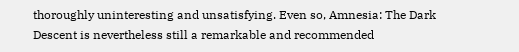thoroughly uninteresting and unsatisfying. Even so, Amnesia: The Dark Descent is nevertheless still a remarkable and recommended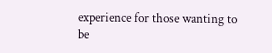experience for those wanting to be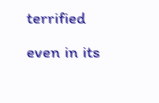terrified even in its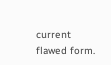current flawed form.